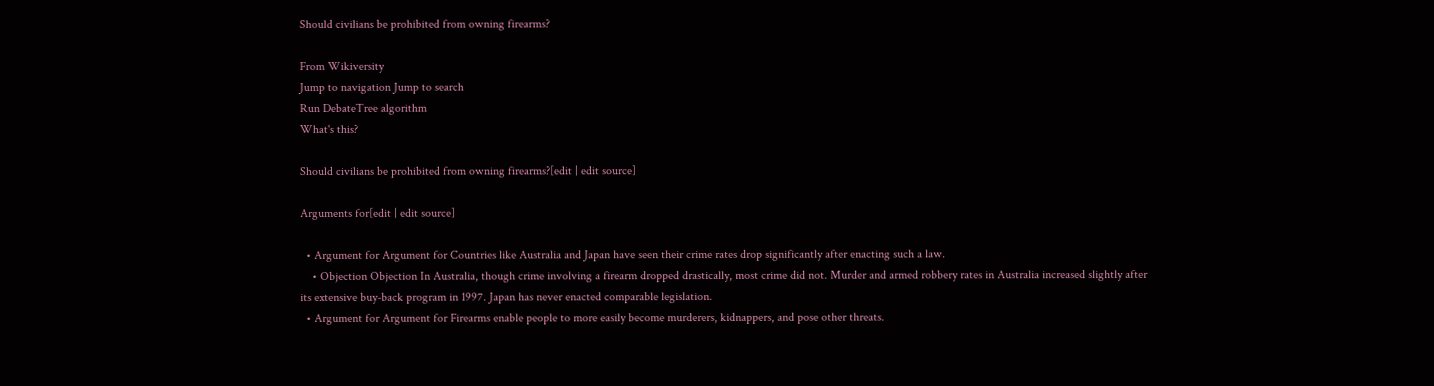Should civilians be prohibited from owning firearms?

From Wikiversity
Jump to navigation Jump to search
Run DebateTree algorithm
What's this?

Should civilians be prohibited from owning firearms?[edit | edit source]

Arguments for[edit | edit source]

  • Argument for Argument for Countries like Australia and Japan have seen their crime rates drop significantly after enacting such a law.
    • Objection Objection In Australia, though crime involving a firearm dropped drastically, most crime did not. Murder and armed robbery rates in Australia increased slightly after its extensive buy-back program in 1997. Japan has never enacted comparable legislation.
  • Argument for Argument for Firearms enable people to more easily become murderers, kidnappers, and pose other threats.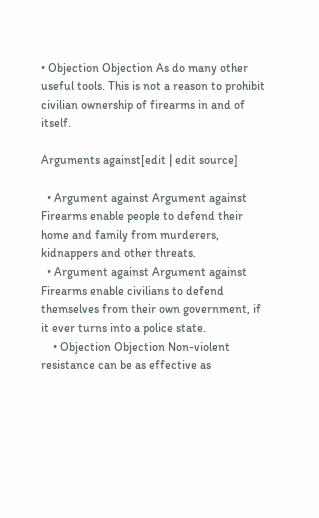• Objection Objection As do many other useful tools. This is not a reason to prohibit civilian ownership of firearms in and of itself.

Arguments against[edit | edit source]

  • Argument against Argument against Firearms enable people to defend their home and family from murderers, kidnappers and other threats.
  • Argument against Argument against Firearms enable civilians to defend themselves from their own government, if it ever turns into a police state.
    • Objection Objection Non-violent resistance can be as effective as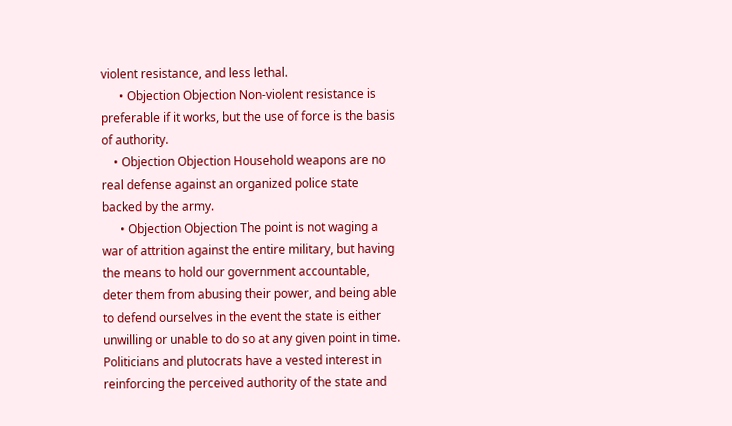violent resistance, and less lethal.
      • Objection Objection Non-violent resistance is preferable if it works, but the use of force is the basis of authority.
    • Objection Objection Household weapons are no real defense against an organized police state backed by the army.
      • Objection Objection The point is not waging a war of attrition against the entire military, but having the means to hold our government accountable, deter them from abusing their power, and being able to defend ourselves in the event the state is either unwilling or unable to do so at any given point in time. Politicians and plutocrats have a vested interest in reinforcing the perceived authority of the state and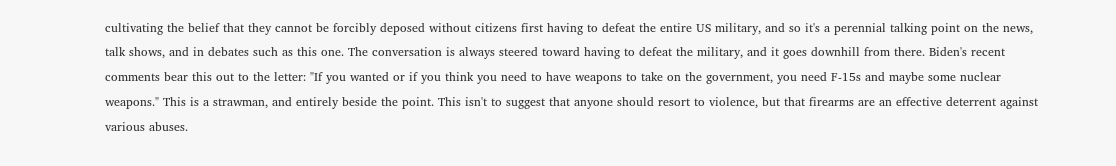cultivating the belief that they cannot be forcibly deposed without citizens first having to defeat the entire US military, and so it's a perennial talking point on the news, talk shows, and in debates such as this one. The conversation is always steered toward having to defeat the military, and it goes downhill from there. Biden's recent comments bear this out to the letter: "If you wanted or if you think you need to have weapons to take on the government, you need F-15s and maybe some nuclear weapons." This is a strawman, and entirely beside the point. This isn't to suggest that anyone should resort to violence, but that firearms are an effective deterrent against various abuses.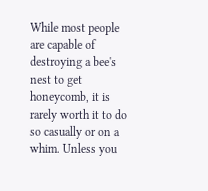While most people are capable of destroying a bee's nest to get honeycomb, it is rarely worth it to do so casually or on a whim. Unless you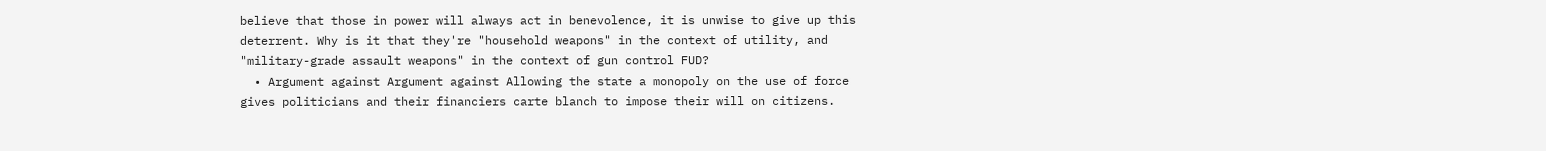believe that those in power will always act in benevolence, it is unwise to give up this deterrent. Why is it that they're "household weapons" in the context of utility, and "military-grade assault weapons" in the context of gun control FUD?
  • Argument against Argument against Allowing the state a monopoly on the use of force gives politicians and their financiers carte blanch to impose their will on citizens.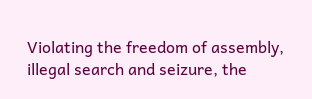Violating the freedom of assembly, illegal search and seizure, the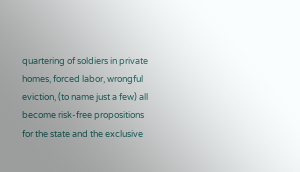quartering of soldiers in private homes, forced labor, wrongful eviction, (to name just a few) all become risk-free propositions for the state and the exclusive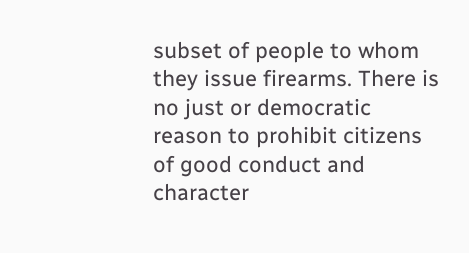subset of people to whom they issue firearms. There is no just or democratic reason to prohibit citizens of good conduct and character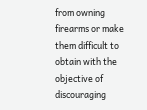from owning firearms or make them difficult to obtain with the objective of discouraging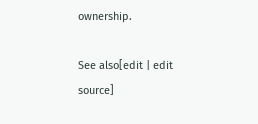ownership.

See also[edit | edit source]